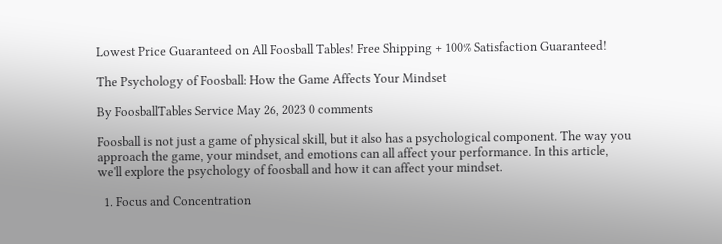Lowest Price Guaranteed on All Foosball Tables! Free Shipping + 100% Satisfaction Guaranteed!

The Psychology of Foosball: How the Game Affects Your Mindset

By FoosballTables Service May 26, 2023 0 comments

Foosball is not just a game of physical skill, but it also has a psychological component. The way you approach the game, your mindset, and emotions can all affect your performance. In this article, we'll explore the psychology of foosball and how it can affect your mindset.

  1. Focus and Concentration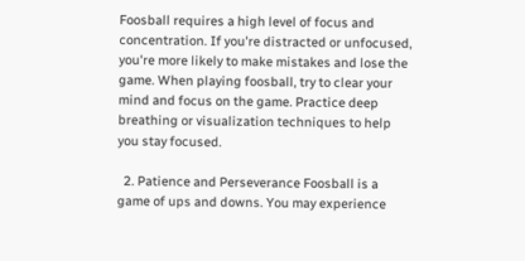Foosball requires a high level of focus and concentration. If you're distracted or unfocused, you're more likely to make mistakes and lose the game. When playing foosball, try to clear your mind and focus on the game. Practice deep breathing or visualization techniques to help you stay focused.

  2. Patience and Perseverance Foosball is a game of ups and downs. You may experience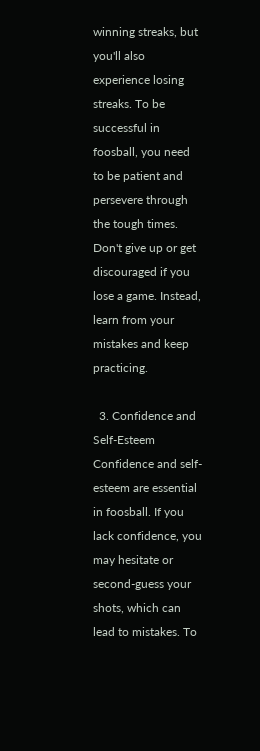winning streaks, but you'll also experience losing streaks. To be successful in foosball, you need to be patient and persevere through the tough times. Don't give up or get discouraged if you lose a game. Instead, learn from your mistakes and keep practicing.

  3. Confidence and Self-Esteem Confidence and self-esteem are essential in foosball. If you lack confidence, you may hesitate or second-guess your shots, which can lead to mistakes. To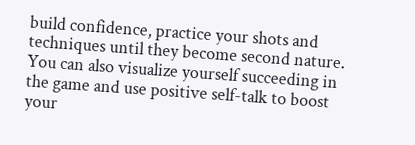build confidence, practice your shots and techniques until they become second nature. You can also visualize yourself succeeding in the game and use positive self-talk to boost your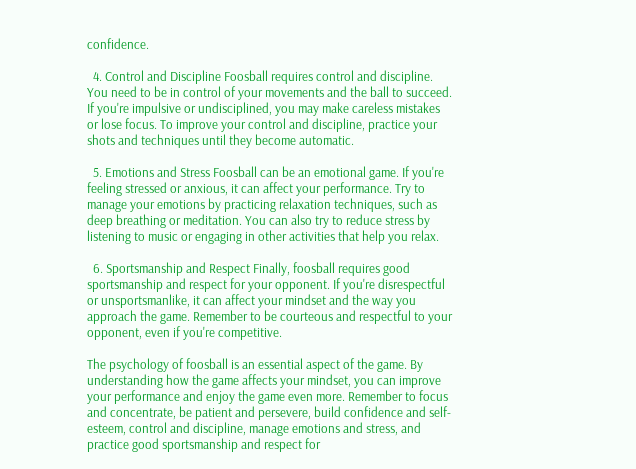confidence.

  4. Control and Discipline Foosball requires control and discipline. You need to be in control of your movements and the ball to succeed. If you're impulsive or undisciplined, you may make careless mistakes or lose focus. To improve your control and discipline, practice your shots and techniques until they become automatic.

  5. Emotions and Stress Foosball can be an emotional game. If you're feeling stressed or anxious, it can affect your performance. Try to manage your emotions by practicing relaxation techniques, such as deep breathing or meditation. You can also try to reduce stress by listening to music or engaging in other activities that help you relax.

  6. Sportsmanship and Respect Finally, foosball requires good sportsmanship and respect for your opponent. If you're disrespectful or unsportsmanlike, it can affect your mindset and the way you approach the game. Remember to be courteous and respectful to your opponent, even if you're competitive.

The psychology of foosball is an essential aspect of the game. By understanding how the game affects your mindset, you can improve your performance and enjoy the game even more. Remember to focus and concentrate, be patient and persevere, build confidence and self-esteem, control and discipline, manage emotions and stress, and practice good sportsmanship and respect for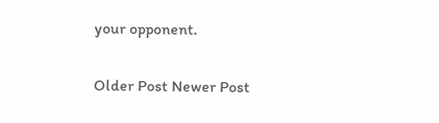your opponent.

Older Post Newer Post